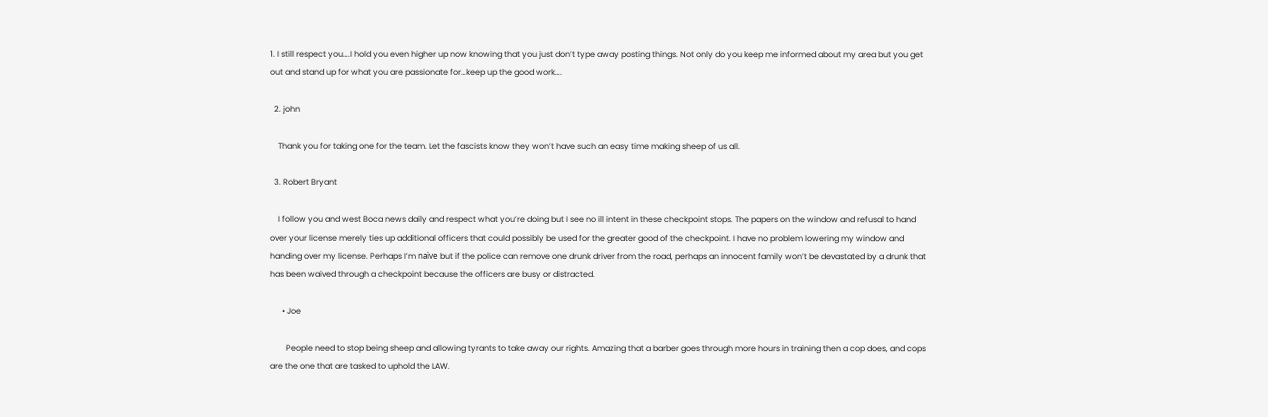1. I still respect you….I hold you even higher up now knowing that you just don’t type away posting things. Not only do you keep me informed about my area but you get out and stand up for what you are passionate for…keep up the good work….

  2. john

    Thank you for taking one for the team. Let the fascists know they won’t have such an easy time making sheep of us all.

  3. Robert Bryant

    I follow you and west Boca news daily and respect what you’re doing but I see no ill intent in these checkpoint stops. The papers on the window and refusal to hand over your license merely ties up additional officers that could possibly be used for the greater good of the checkpoint. I have no problem lowering my window and handing over my license. Perhaps I’m naïve but if the police can remove one drunk driver from the road, perhaps an innocent family won’t be devastated by a drunk that has been waived through a checkpoint because the officers are busy or distracted.

      • Joe

        People need to stop being sheep and allowing tyrants to take away our rights. Amazing that a barber goes through more hours in training then a cop does, and cops are the one that are tasked to uphold the LAW.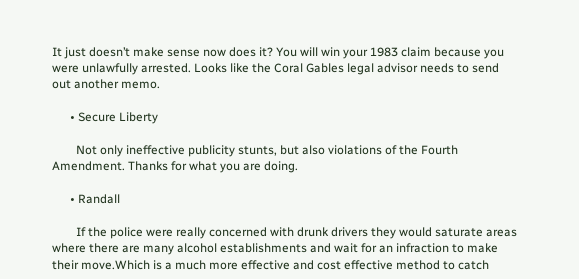It just doesn’t make sense now does it? You will win your 1983 claim because you were unlawfully arrested. Looks like the Coral Gables legal advisor needs to send out another memo.

      • Secure Liberty

        Not only ineffective publicity stunts, but also violations of the Fourth Amendment. Thanks for what you are doing.

      • Randall

        If the police were really concerned with drunk drivers they would saturate areas where there are many alcohol establishments and wait for an infraction to make their move.Which is a much more effective and cost effective method to catch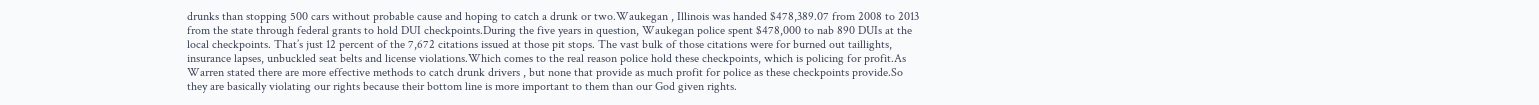drunks than stopping 500 cars without probable cause and hoping to catch a drunk or two.Waukegan , Illinois was handed $478,389.07 from 2008 to 2013 from the state through federal grants to hold DUI checkpoints.During the five years in question, Waukegan police spent $478,000 to nab 890 DUIs at the local checkpoints. That’s just 12 percent of the 7,672 citations issued at those pit stops. The vast bulk of those citations were for burned out taillights, insurance lapses, unbuckled seat belts and license violations.Which comes to the real reason police hold these checkpoints, which is policing for profit.As Warren stated there are more effective methods to catch drunk drivers , but none that provide as much profit for police as these checkpoints provide.So they are basically violating our rights because their bottom line is more important to them than our God given rights.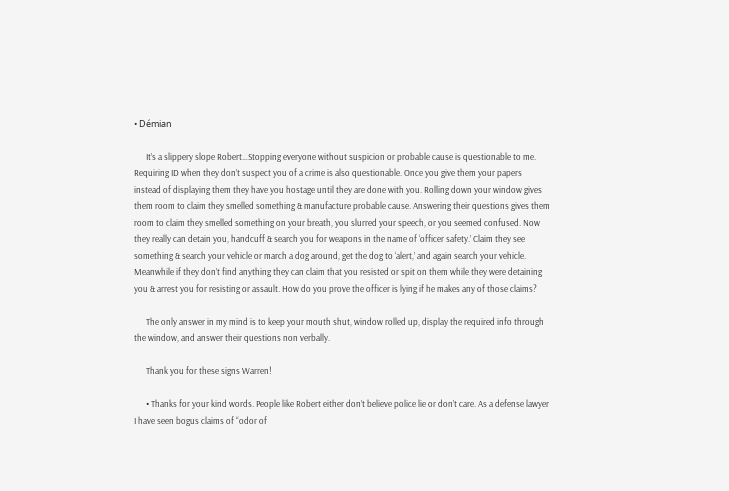• Démian

      It’s a slippery slope Robert…Stopping everyone without suspicion or probable cause is questionable to me. Requiring ID when they don’t suspect you of a crime is also questionable. Once you give them your papers instead of displaying them they have you hostage until they are done with you. Rolling down your window gives them room to claim they smelled something & manufacture probable cause. Answering their questions gives them room to claim they smelled something on your breath, you slurred your speech, or you seemed confused. Now they really can detain you, handcuff & search you for weapons in the name of ‘officer safety.’ Claim they see something & search your vehicle or march a dog around, get the dog to ‘alert,’ and again search your vehicle. Meanwhile if they don’t find anything they can claim that you resisted or spit on them while they were detaining you & arrest you for resisting or assault. How do you prove the officer is lying if he makes any of those claims?

      The only answer in my mind is to keep your mouth shut, window rolled up, display the required info through the window, and answer their questions non verbally.

      Thank you for these signs Warren!

      • Thanks for your kind words. People like Robert either don’t believe police lie or don’t care. As a defense lawyer I have seen bogus claims of “odor of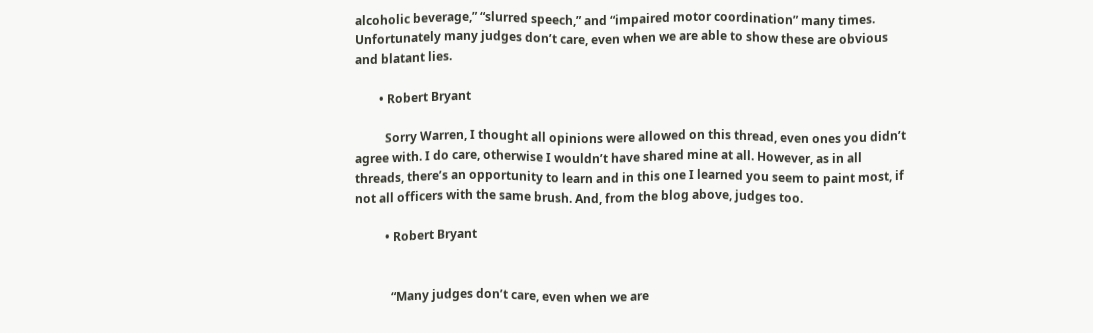alcoholic beverage,” “slurred speech,” and “impaired motor coordination” many times. Unfortunately many judges don’t care, even when we are able to show these are obvious and blatant lies.

        • Robert Bryant

          Sorry Warren, I thought all opinions were allowed on this thread, even ones you didn’t agree with. I do care, otherwise I wouldn’t have shared mine at all. However, as in all threads, there’s an opportunity to learn and in this one I learned you seem to paint most, if not all officers with the same brush. And, from the blog above, judges too.

          • Robert Bryant


            “Many judges don’t care, even when we are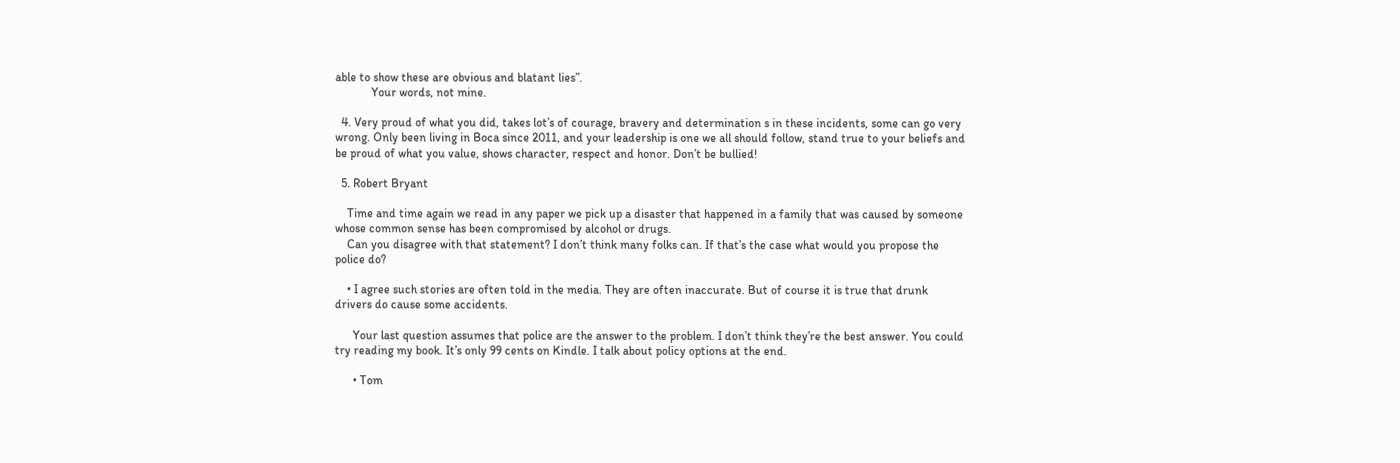able to show these are obvious and blatant lies”.
            Your words, not mine.

  4. Very proud of what you did, takes lot’s of courage, bravery and determination s in these incidents, some can go very wrong. Only been living in Boca since 2011, and your leadership is one we all should follow, stand true to your beliefs and be proud of what you value, shows character, respect and honor. Don’t be bullied!

  5. Robert Bryant

    Time and time again we read in any paper we pick up a disaster that happened in a family that was caused by someone whose common sense has been compromised by alcohol or drugs.
    Can you disagree with that statement? I don’t think many folks can. If that’s the case what would you propose the police do?

    • I agree such stories are often told in the media. They are often inaccurate. But of course it is true that drunk drivers do cause some accidents.

      Your last question assumes that police are the answer to the problem. I don’t think they’re the best answer. You could try reading my book. It’s only 99 cents on Kindle. I talk about policy options at the end.

      • Tom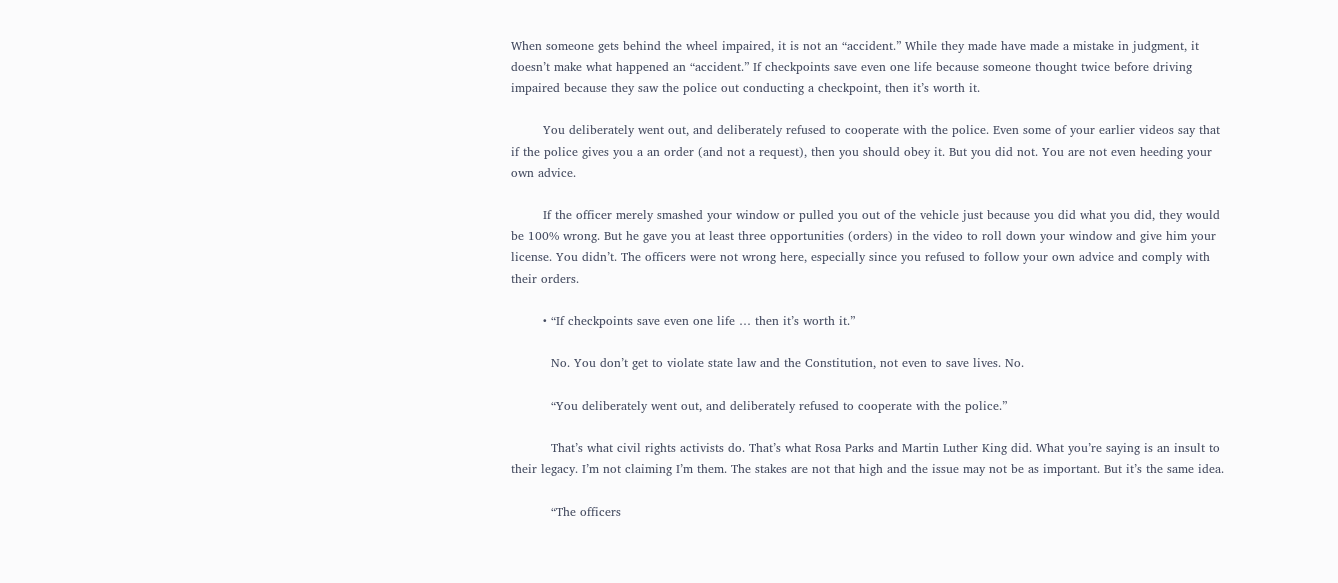When someone gets behind the wheel impaired, it is not an “accident.” While they made have made a mistake in judgment, it doesn’t make what happened an “accident.” If checkpoints save even one life because someone thought twice before driving impaired because they saw the police out conducting a checkpoint, then it’s worth it.

        You deliberately went out, and deliberately refused to cooperate with the police. Even some of your earlier videos say that if the police gives you a an order (and not a request), then you should obey it. But you did not. You are not even heeding your own advice.

        If the officer merely smashed your window or pulled you out of the vehicle just because you did what you did, they would be 100% wrong. But he gave you at least three opportunities (orders) in the video to roll down your window and give him your license. You didn’t. The officers were not wrong here, especially since you refused to follow your own advice and comply with their orders.

        • “If checkpoints save even one life … then it’s worth it.”

          No. You don’t get to violate state law and the Constitution, not even to save lives. No.

          “You deliberately went out, and deliberately refused to cooperate with the police.”

          That’s what civil rights activists do. That’s what Rosa Parks and Martin Luther King did. What you’re saying is an insult to their legacy. I’m not claiming I’m them. The stakes are not that high and the issue may not be as important. But it’s the same idea.

          “The officers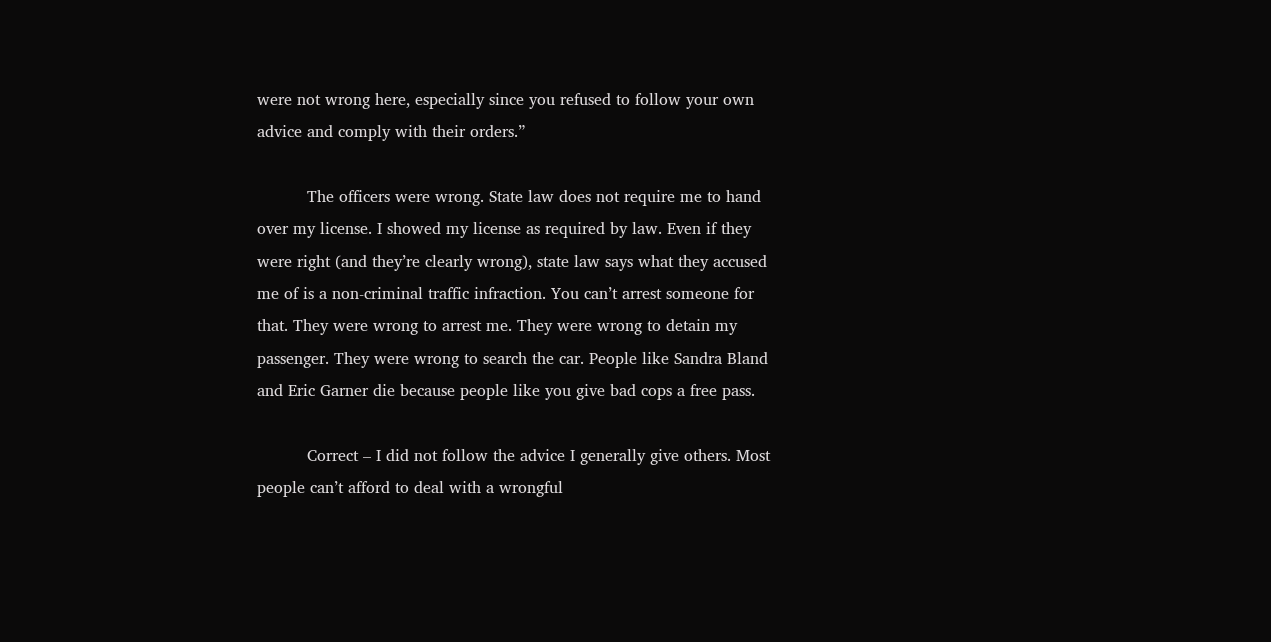were not wrong here, especially since you refused to follow your own advice and comply with their orders.”

          The officers were wrong. State law does not require me to hand over my license. I showed my license as required by law. Even if they were right (and they’re clearly wrong), state law says what they accused me of is a non-criminal traffic infraction. You can’t arrest someone for that. They were wrong to arrest me. They were wrong to detain my passenger. They were wrong to search the car. People like Sandra Bland and Eric Garner die because people like you give bad cops a free pass.

          Correct – I did not follow the advice I generally give others. Most people can’t afford to deal with a wrongful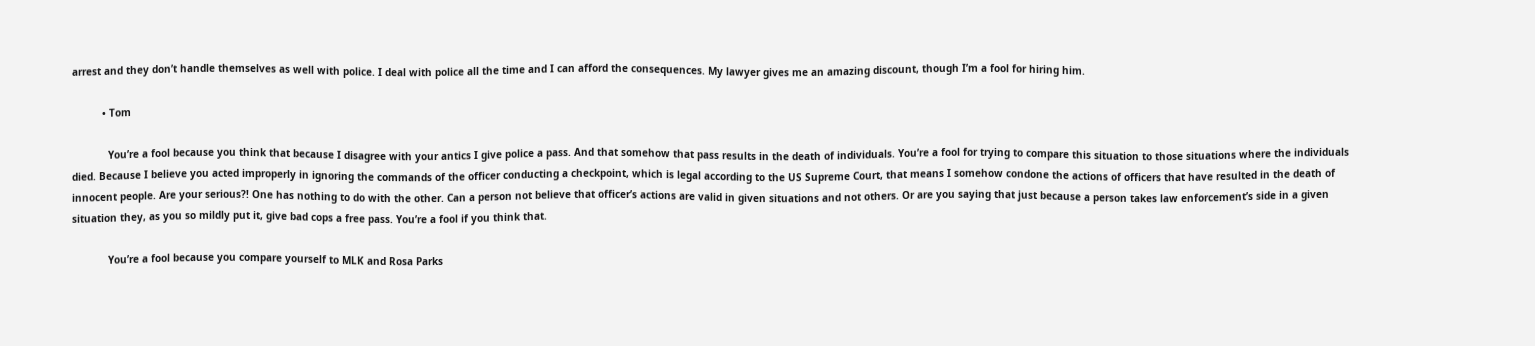arrest and they don’t handle themselves as well with police. I deal with police all the time and I can afford the consequences. My lawyer gives me an amazing discount, though I’m a fool for hiring him.

          • Tom

            You’re a fool because you think that because I disagree with your antics I give police a pass. And that somehow that pass results in the death of individuals. You’re a fool for trying to compare this situation to those situations where the individuals died. Because I believe you acted improperly in ignoring the commands of the officer conducting a checkpoint, which is legal according to the US Supreme Court, that means I somehow condone the actions of officers that have resulted in the death of innocent people. Are your serious?! One has nothing to do with the other. Can a person not believe that officer’s actions are valid in given situations and not others. Or are you saying that just because a person takes law enforcement’s side in a given situation they, as you so mildly put it, give bad cops a free pass. You’re a fool if you think that.

            You’re a fool because you compare yourself to MLK and Rosa Parks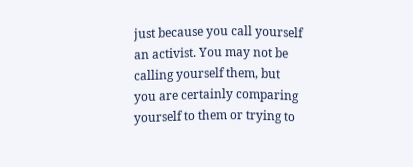just because you call yourself an activist. You may not be calling yourself them, but you are certainly comparing yourself to them or trying to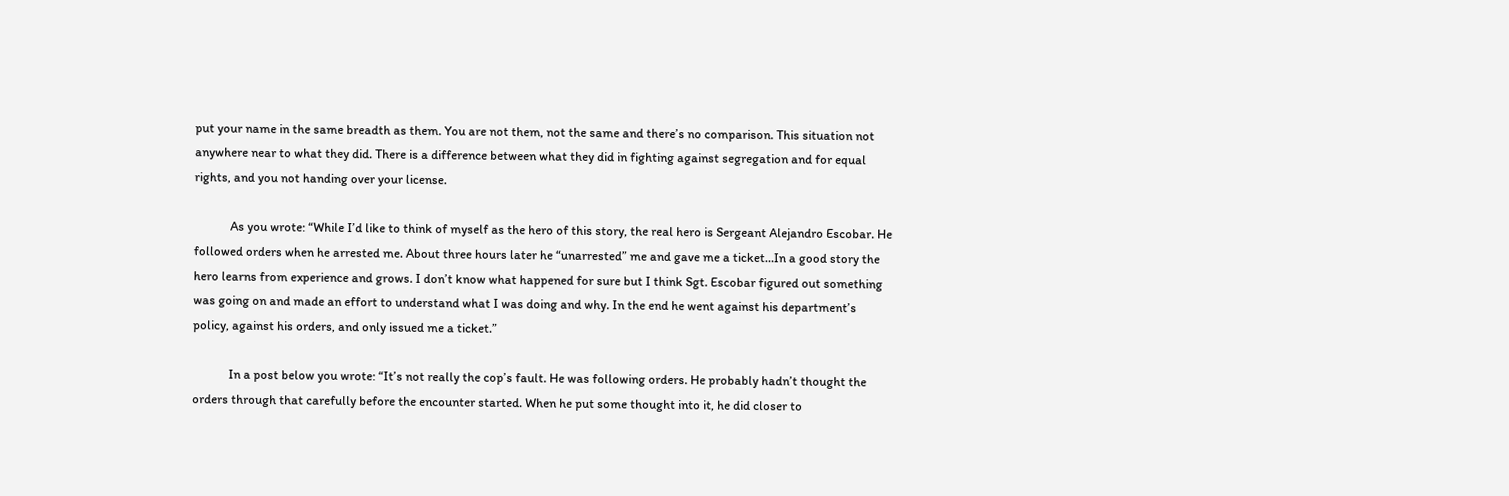put your name in the same breadth as them. You are not them, not the same and there’s no comparison. This situation not anywhere near to what they did. There is a difference between what they did in fighting against segregation and for equal rights, and you not handing over your license.

            As you wrote: “While I’d like to think of myself as the hero of this story, the real hero is Sergeant Alejandro Escobar. He followed orders when he arrested me. About three hours later he “unarrested” me and gave me a ticket…In a good story the hero learns from experience and grows. I don’t know what happened for sure but I think Sgt. Escobar figured out something was going on and made an effort to understand what I was doing and why. In the end he went against his department’s policy, against his orders, and only issued me a ticket.”

            In a post below you wrote: “It’s not really the cop’s fault. He was following orders. He probably hadn’t thought the orders through that carefully before the encounter started. When he put some thought into it, he did closer to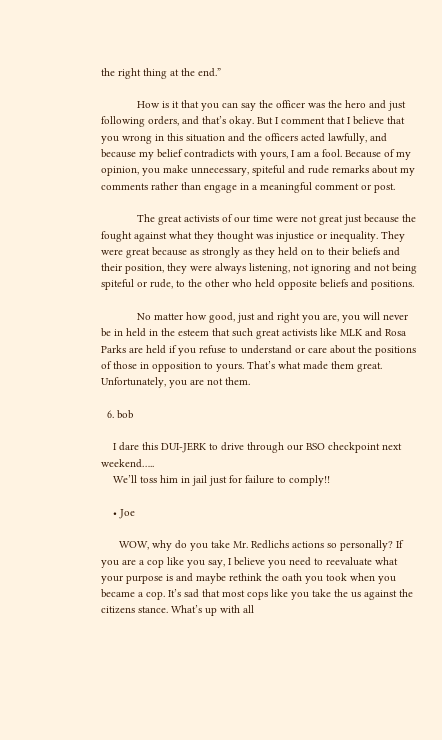the right thing at the end.”

            How is it that you can say the officer was the hero and just following orders, and that’s okay. But I comment that I believe that you wrong in this situation and the officers acted lawfully, and because my belief contradicts with yours, I am a fool. Because of my opinion, you make unnecessary, spiteful and rude remarks about my comments rather than engage in a meaningful comment or post.

            The great activists of our time were not great just because the fought against what they thought was injustice or inequality. They were great because as strongly as they held on to their beliefs and their position, they were always listening, not ignoring and not being spiteful or rude, to the other who held opposite beliefs and positions.

            No matter how good, just and right you are, you will never be in held in the esteem that such great activists like MLK and Rosa Parks are held if you refuse to understand or care about the positions of those in opposition to yours. That’s what made them great. Unfortunately, you are not them.

  6. bob

    I dare this DUI-JERK to drive through our BSO checkpoint next weekend…..
    We’ll toss him in jail just for failure to comply!!

    • Joe

      WOW, why do you take Mr. Redlichs actions so personally? If you are a cop like you say, I believe you need to reevaluate what your purpose is and maybe rethink the oath you took when you became a cop. It’s sad that most cops like you take the us against the citizens stance. What’s up with all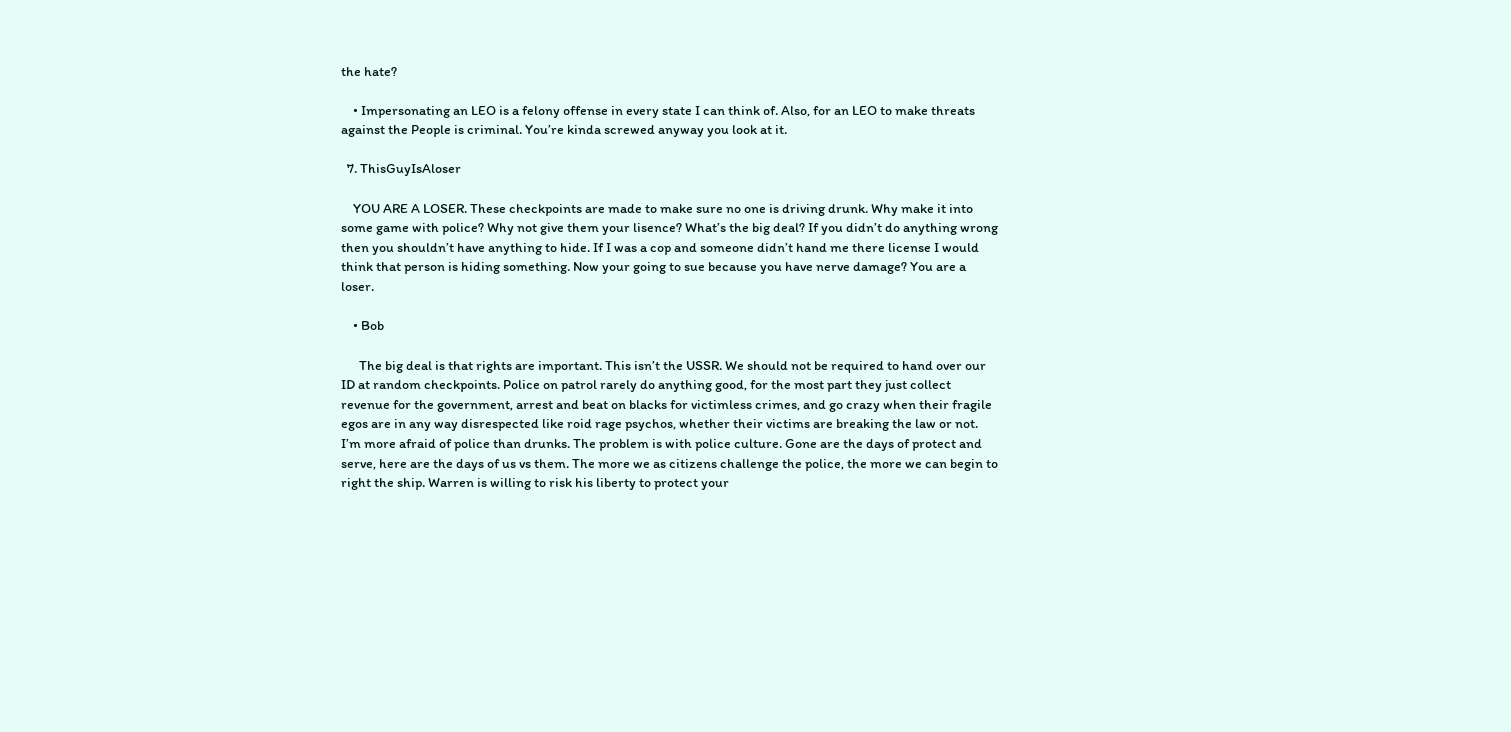the hate?

    • Impersonating an LEO is a felony offense in every state I can think of. Also, for an LEO to make threats against the People is criminal. You’re kinda screwed anyway you look at it.

  7. ThisGuyIsAloser

    YOU ARE A LOSER. These checkpoints are made to make sure no one is driving drunk. Why make it into some game with police? Why not give them your lisence? What’s the big deal? If you didn’t do anything wrong then you shouldn’t have anything to hide. If I was a cop and someone didn’t hand me there license I would think that person is hiding something. Now your going to sue because you have nerve damage? You are a loser.

    • Bob

      The big deal is that rights are important. This isn’t the USSR. We should not be required to hand over our ID at random checkpoints. Police on patrol rarely do anything good, for the most part they just collect revenue for the government, arrest and beat on blacks for victimless crimes, and go crazy when their fragile egos are in any way disrespected like roid rage psychos, whether their victims are breaking the law or not. I’m more afraid of police than drunks. The problem is with police culture. Gone are the days of protect and serve, here are the days of us vs them. The more we as citizens challenge the police, the more we can begin to right the ship. Warren is willing to risk his liberty to protect your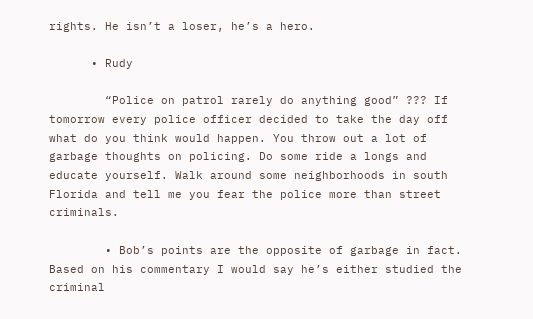rights. He isn’t a loser, he’s a hero.

      • Rudy

        “Police on patrol rarely do anything good” ??? If tomorrow every police officer decided to take the day off what do you think would happen. You throw out a lot of garbage thoughts on policing. Do some ride a longs and educate yourself. Walk around some neighborhoods in south Florida and tell me you fear the police more than street criminals.

        • Bob’s points are the opposite of garbage in fact. Based on his commentary I would say he’s either studied the criminal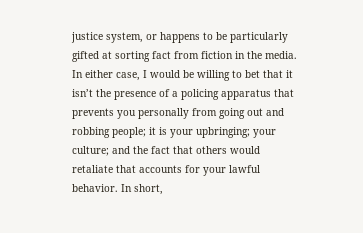justice system, or happens to be particularly gifted at sorting fact from fiction in the media. In either case, I would be willing to bet that it isn’t the presence of a policing apparatus that prevents you personally from going out and robbing people; it is your upbringing; your culture; and the fact that others would retaliate that accounts for your lawful behavior. In short,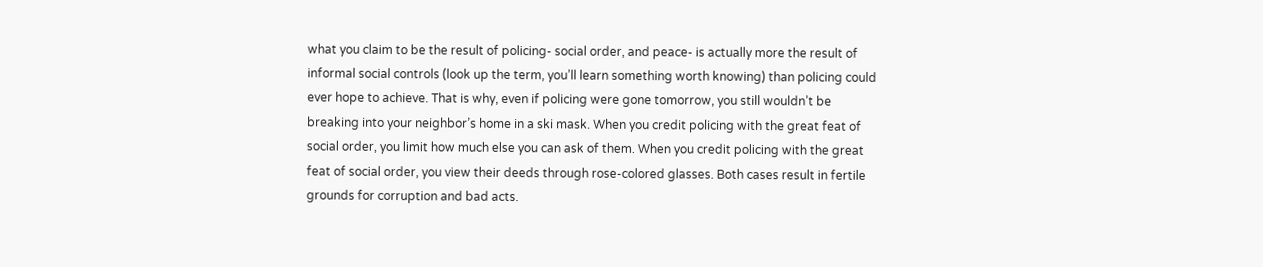what you claim to be the result of policing- social order, and peace- is actually more the result of informal social controls (look up the term, you’ll learn something worth knowing) than policing could ever hope to achieve. That is why, even if policing were gone tomorrow, you still wouldn’t be breaking into your neighbor’s home in a ski mask. When you credit policing with the great feat of social order, you limit how much else you can ask of them. When you credit policing with the great feat of social order, you view their deeds through rose-colored glasses. Both cases result in fertile grounds for corruption and bad acts.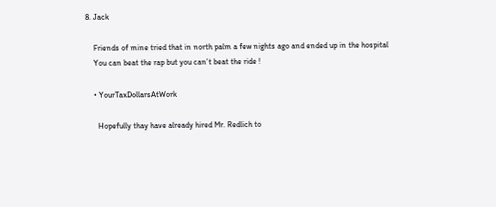8. Jack

    Friends of mine tried that in north palm a few nights ago and ended up in the hospital
    You can beat the rap but you can’t beat the ride !

    • YourTaxDollarsAtWork

      Hopefully thay have already hired Mr. Redlich to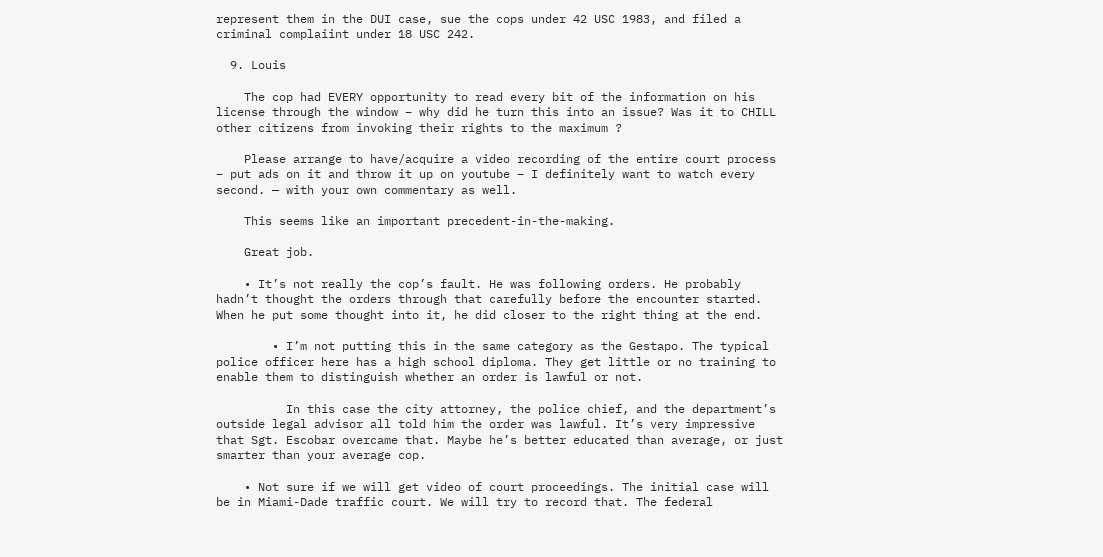represent them in the DUI case, sue the cops under 42 USC 1983, and filed a criminal complaiint under 18 USC 242.

  9. Louis

    The cop had EVERY opportunity to read every bit of the information on his license through the window – why did he turn this into an issue? Was it to CHILL other citizens from invoking their rights to the maximum ?

    Please arrange to have/acquire a video recording of the entire court process – put ads on it and throw it up on youtube – I definitely want to watch every second. — with your own commentary as well.

    This seems like an important precedent-in-the-making.

    Great job.

    • It’s not really the cop’s fault. He was following orders. He probably hadn’t thought the orders through that carefully before the encounter started. When he put some thought into it, he did closer to the right thing at the end.

        • I’m not putting this in the same category as the Gestapo. The typical police officer here has a high school diploma. They get little or no training to enable them to distinguish whether an order is lawful or not.

          In this case the city attorney, the police chief, and the department’s outside legal advisor all told him the order was lawful. It’s very impressive that Sgt. Escobar overcame that. Maybe he’s better educated than average, or just smarter than your average cop.

    • Not sure if we will get video of court proceedings. The initial case will be in Miami-Dade traffic court. We will try to record that. The federal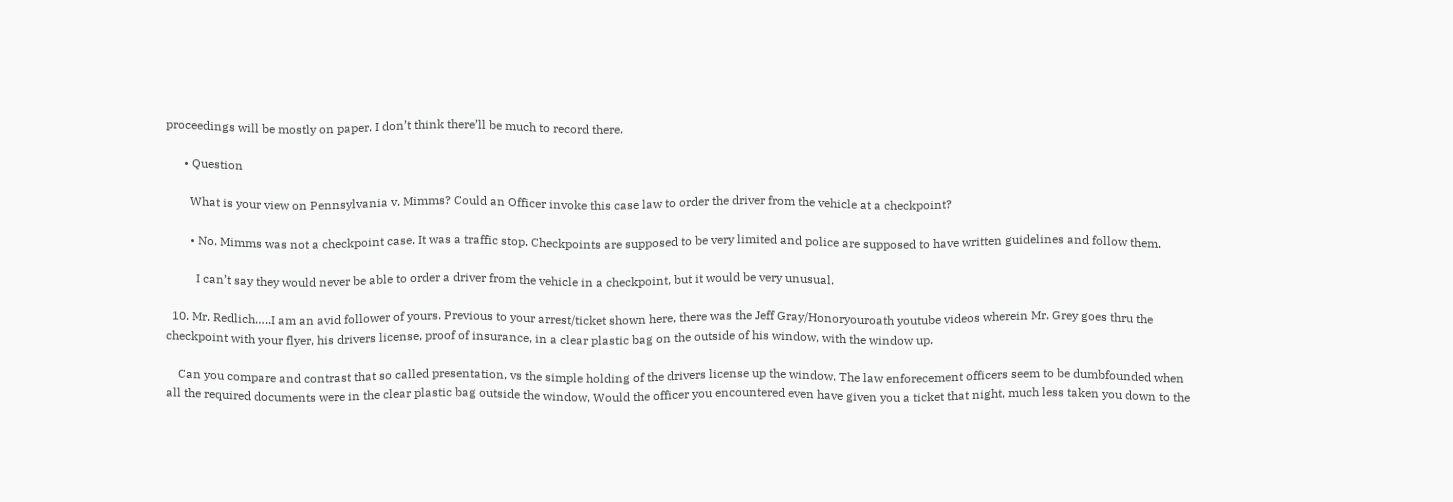proceedings will be mostly on paper. I don’t think there’ll be much to record there.

      • Question

        What is your view on Pennsylvania v. Mimms? Could an Officer invoke this case law to order the driver from the vehicle at a checkpoint?

        • No. Mimms was not a checkpoint case. It was a traffic stop. Checkpoints are supposed to be very limited and police are supposed to have written guidelines and follow them.

          I can’t say they would never be able to order a driver from the vehicle in a checkpoint, but it would be very unusual.

  10. Mr. Redlich…..I am an avid follower of yours. Previous to your arrest/ticket shown here, there was the Jeff Gray/Honoryouroath youtube videos wherein Mr. Grey goes thru the checkpoint with your flyer, his drivers license, proof of insurance, in a clear plastic bag on the outside of his window, with the window up.

    Can you compare and contrast that so called presentation, vs the simple holding of the drivers license up the window. The law enforecement officers seem to be dumbfounded when all the required documents were in the clear plastic bag outside the window, Would the officer you encountered even have given you a ticket that night, much less taken you down to the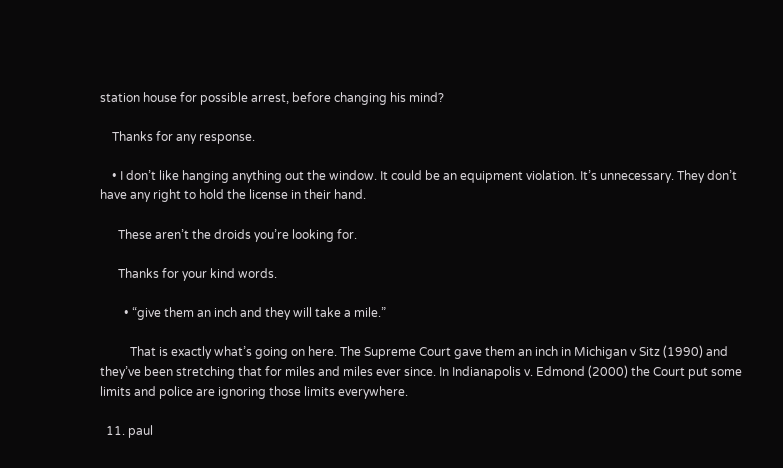station house for possible arrest, before changing his mind?

    Thanks for any response.

    • I don’t like hanging anything out the window. It could be an equipment violation. It’s unnecessary. They don’t have any right to hold the license in their hand.

      These aren’t the droids you’re looking for.

      Thanks for your kind words.

        • “give them an inch and they will take a mile.”

          That is exactly what’s going on here. The Supreme Court gave them an inch in Michigan v Sitz (1990) and they’ve been stretching that for miles and miles ever since. In Indianapolis v. Edmond (2000) the Court put some limits and police are ignoring those limits everywhere.

  11. paul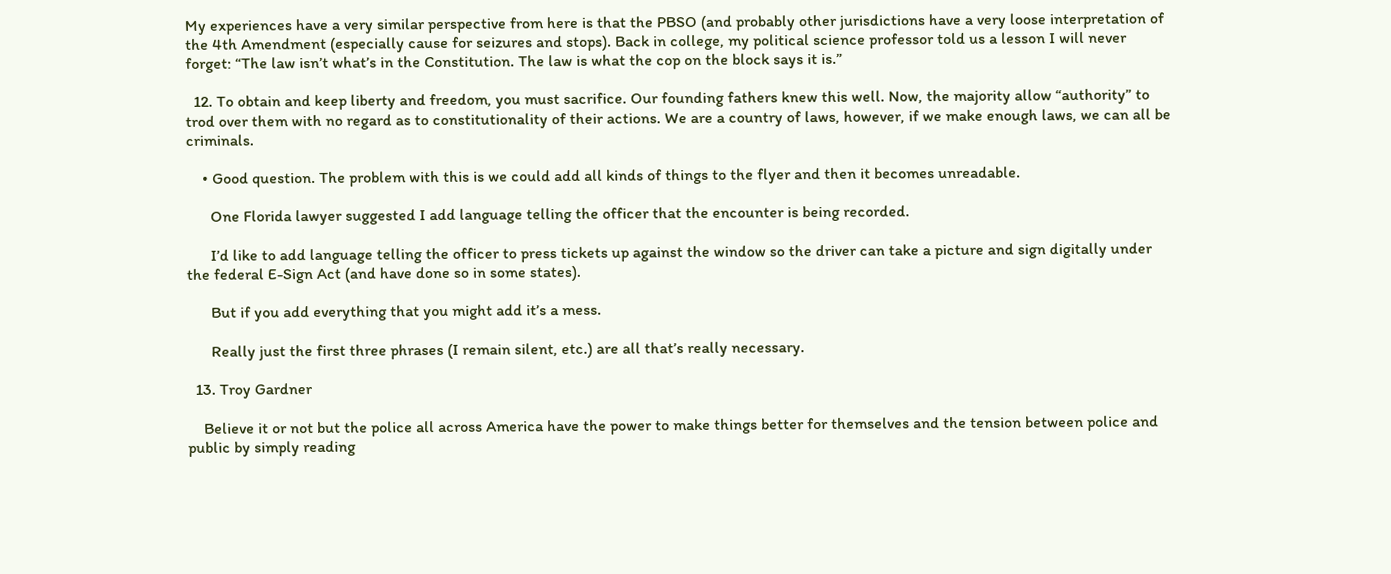My experiences have a very similar perspective from here is that the PBSO (and probably other jurisdictions have a very loose interpretation of the 4th Amendment (especially cause for seizures and stops). Back in college, my political science professor told us a lesson I will never forget: “The law isn’t what’s in the Constitution. The law is what the cop on the block says it is.”

  12. To obtain and keep liberty and freedom, you must sacrifice. Our founding fathers knew this well. Now, the majority allow “authority” to trod over them with no regard as to constitutionality of their actions. We are a country of laws, however, if we make enough laws, we can all be criminals.

    • Good question. The problem with this is we could add all kinds of things to the flyer and then it becomes unreadable.

      One Florida lawyer suggested I add language telling the officer that the encounter is being recorded.

      I’d like to add language telling the officer to press tickets up against the window so the driver can take a picture and sign digitally under the federal E-Sign Act (and have done so in some states).

      But if you add everything that you might add it’s a mess.

      Really just the first three phrases (I remain silent, etc.) are all that’s really necessary.

  13. Troy Gardner

    Believe it or not but the police all across America have the power to make things better for themselves and the tension between police and public by simply reading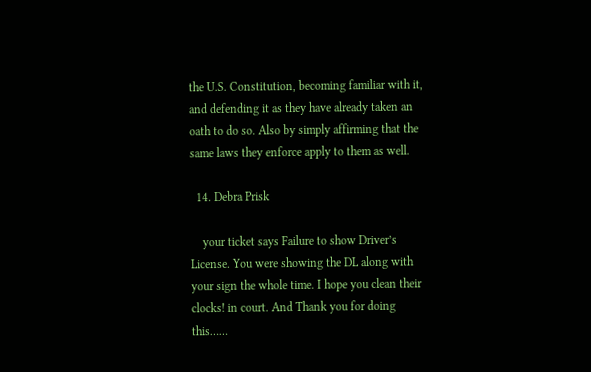the U.S. Constitution, becoming familiar with it, and defending it as they have already taken an oath to do so. Also by simply affirming that the same laws they enforce apply to them as well.

  14. Debra Prisk

    your ticket says Failure to show Driver’s License. You were showing the DL along with your sign the whole time. I hope you clean their clocks! in court. And Thank you for doing this……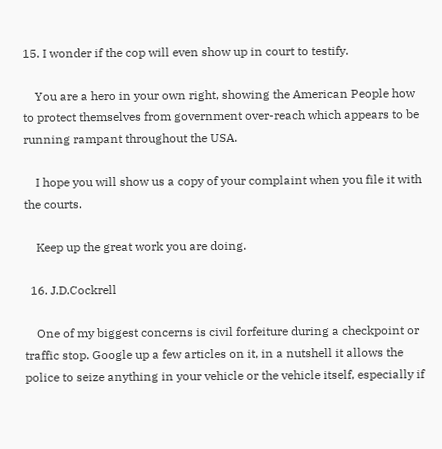15. I wonder if the cop will even show up in court to testify.

    You are a hero in your own right, showing the American People how to protect themselves from government over-reach which appears to be running rampant throughout the USA.

    I hope you will show us a copy of your complaint when you file it with the courts.

    Keep up the great work you are doing.

  16. J.D.Cockrell

    One of my biggest concerns is civil forfeiture during a checkpoint or traffic stop. Google up a few articles on it, in a nutshell it allows the police to seize anything in your vehicle or the vehicle itself, especially if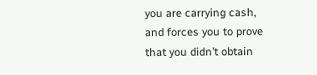you are carrying cash, and forces you to prove that you didn’t obtain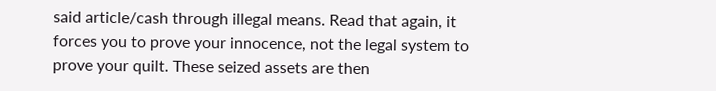said article/cash through illegal means. Read that again, it forces you to prove your innocence, not the legal system to prove your quilt. These seized assets are then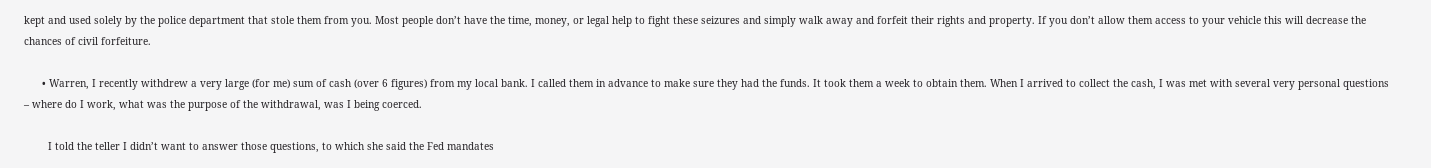kept and used solely by the police department that stole them from you. Most people don’t have the time, money, or legal help to fight these seizures and simply walk away and forfeit their rights and property. If you don’t allow them access to your vehicle this will decrease the chances of civil forfeiture.

      • Warren, I recently withdrew a very large (for me) sum of cash (over 6 figures) from my local bank. I called them in advance to make sure they had the funds. It took them a week to obtain them. When I arrived to collect the cash, I was met with several very personal questions – where do I work, what was the purpose of the withdrawal, was I being coerced.

        I told the teller I didn’t want to answer those questions, to which she said the Fed mandates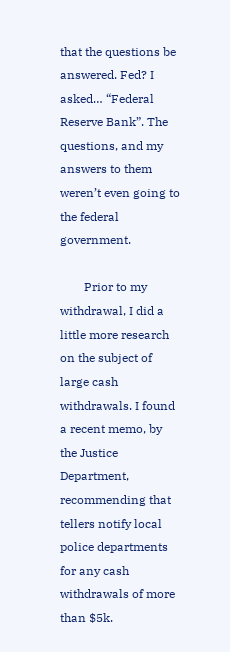that the questions be answered. Fed? I asked… “Federal Reserve Bank”. The questions, and my answers to them weren’t even going to the federal government.

        Prior to my withdrawal, I did a little more research on the subject of large cash withdrawals. I found a recent memo, by the Justice Department, recommending that tellers notify local police departments for any cash withdrawals of more than $5k.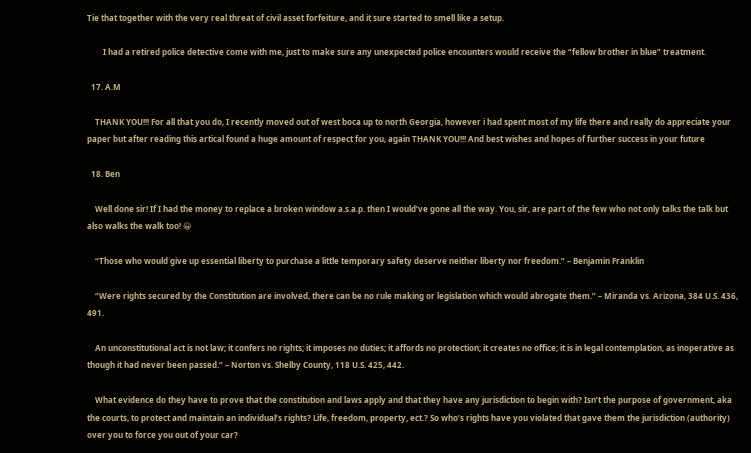Tie that together with the very real threat of civil asset forfeiture, and it sure started to smell like a setup.

        I had a retired police detective come with me, just to make sure any unexpected police encounters would receive the “fellow brother in blue” treatment.

  17. A.M

    THANK YOU!!! For all that you do, I recently moved out of west boca up to north Georgia, however i had spent most of my life there and really do appreciate your paper but after reading this artical found a huge amount of respect for you, again THANK YOU!!! And best wishes and hopes of further success in your future

  18. Ben

    Well done sir! If I had the money to replace a broken window a.s.a.p. then I would’ve gone all the way. You, sir, are part of the few who not only talks the talk but also walks the walk too! 😀

    “Those who would give up essential liberty to purchase a little temporary safety deserve neither liberty nor freedom.” – Benjamin Franklin

    “Were rights secured by the Constitution are involved, there can be no rule making or legislation which would abrogate them.” – Miranda vs. Arizona, 384 U.S. 436, 491.

    An unconstitutional act is not law; it confers no rights; it imposes no duties; it affords no protection; it creates no office; it is in legal contemplation, as inoperative as though it had never been passed.” – Norton vs. Shelby County, 118 U.S. 425, 442.

    What evidence do they have to prove that the constitution and laws apply and that they have any jurisdiction to begin with? Isn’t the purpose of government, aka the courts, to protect and maintain an individual’s rights? Life, freedom, property, ect.? So who’s rights have you violated that gave them the jurisdiction (authority) over you to force you out of your car?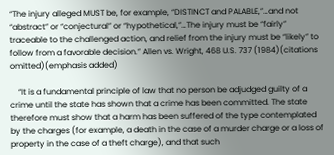“The injury alleged MUST be, for example, “DISTINCT and PALABLE,”…and not “abstract” or “conjectural” or “hypothetical,”…The injury must be “fairly” traceable to the challenged action, and relief from the injury must be “likely” to follow from a favorable decision.” Allen vs. Wright, 468 U.S. 737 (1984)(citations omitted)(emphasis added)

    “It is a fundamental principle of law that no person be adjudged guilty of a crime until the state has shown that a crime has been committed. The state therefore must show that a harm has been suffered of the type contemplated by the charges (for example, a death in the case of a murder charge or a loss of property in the case of a theft charge), and that such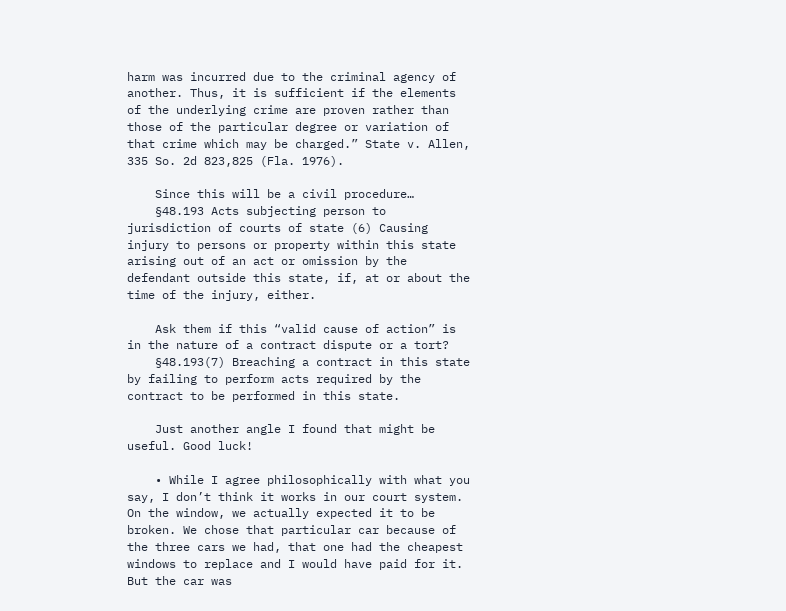harm was incurred due to the criminal agency of another. Thus, it is sufficient if the elements of the underlying crime are proven rather than those of the particular degree or variation of that crime which may be charged.” State v. Allen, 335 So. 2d 823,825 (Fla. 1976).

    Since this will be a civil procedure…
    §48.193 Acts subjecting person to jurisdiction of courts of state (6) Causing injury to persons or property within this state arising out of an act or omission by the defendant outside this state, if, at or about the time of the injury, either.

    Ask them if this “valid cause of action” is in the nature of a contract dispute or a tort?
    §48.193(7) Breaching a contract in this state by failing to perform acts required by the contract to be performed in this state.

    Just another angle I found that might be useful. Good luck!

    • While I agree philosophically with what you say, I don’t think it works in our court system. On the window, we actually expected it to be broken. We chose that particular car because of the three cars we had, that one had the cheapest windows to replace and I would have paid for it. But the car was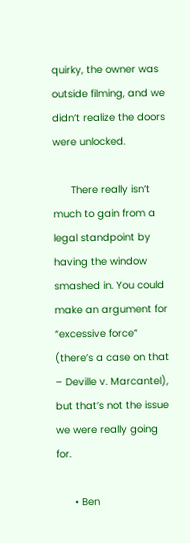quirky, the owner was outside filming, and we didn’t realize the doors were unlocked.

      There really isn’t much to gain from a legal standpoint by having the window smashed in. You could make an argument for “excessive force” (there’s a case on that – Deville v. Marcantel), but that’s not the issue we were really going for.

      • Ben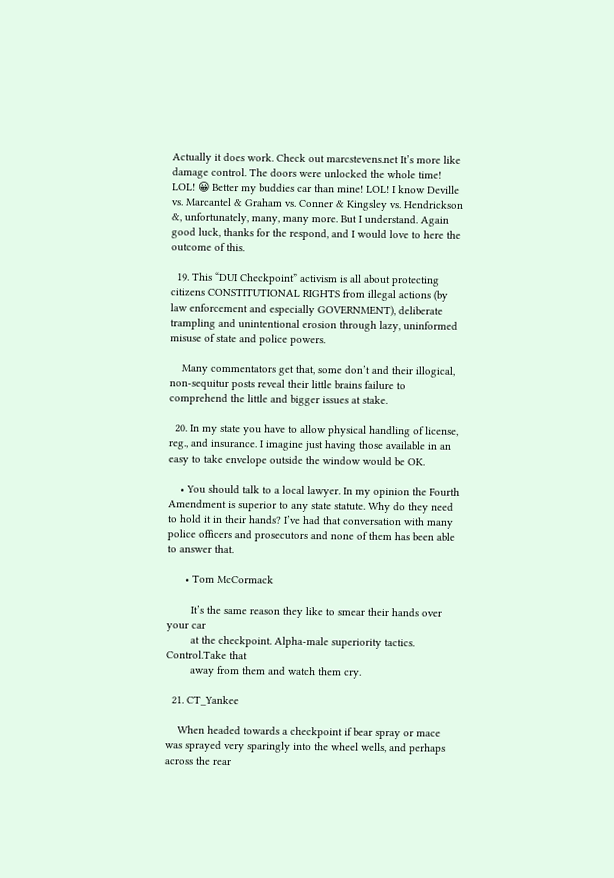Actually it does work. Check out marcstevens.net It’s more like damage control. The doors were unlocked the whole time! LOL! 😀 Better my buddies car than mine! LOL! I know Deville vs. Marcantel & Graham vs. Conner & Kingsley vs. Hendrickson &, unfortunately, many, many more. But I understand. Again good luck, thanks for the respond, and I would love to here the outcome of this.

  19. This “DUI Checkpoint” activism is all about protecting citizens CONSTITUTIONAL RIGHTS from illegal actions (by law enforcement and especially GOVERNMENT), deliberate trampling and unintentional erosion through lazy, uninformed misuse of state and police powers.

    Many commentators get that, some don’t and their illogical, non-sequitur posts reveal their little brains failure to comprehend the little and bigger issues at stake.

  20. In my state you have to allow physical handling of license, reg., and insurance. I imagine just having those available in an easy to take envelope outside the window would be OK.

    • You should talk to a local lawyer. In my opinion the Fourth Amendment is superior to any state statute. Why do they need to hold it in their hands? I’ve had that conversation with many police officers and prosecutors and none of them has been able to answer that.

      • Tom McCormack

        It’s the same reason they like to smear their hands over your car
        at the checkpoint. Alpha-male superiority tactics. Control.Take that
        away from them and watch them cry.

  21. CT_Yankee

    When headed towards a checkpoint if bear spray or mace was sprayed very sparingly into the wheel wells, and perhaps across the rear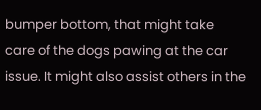bumper bottom, that might take care of the dogs pawing at the car issue. It might also assist others in the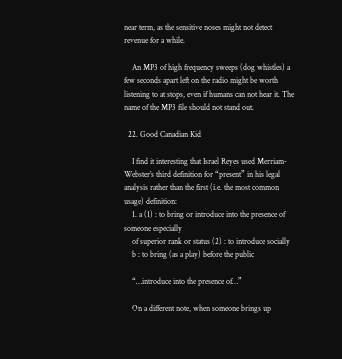near term, as the sensitive noses might not detect revenue for a while.

    An MP3 of high frequency sweeps (dog whistles) a few seconds apart left on the radio might be worth listening to at stops, even if humans can not hear it. The name of the MP3 file should not stand out.

  22. Good Canadian Kid

    I find it interesting that Israel Reyes used Merriam-Webster’s third definition for “present” in his legal analysis rather than the first (i.e. the most common usage) definition:
    1. a (1) : to bring or introduce into the presence of someone especially
    of superior rank or status (2) : to introduce socially
    b : to bring (as a play) before the public

    “…introduce into the presence of…”

    On a different note, when someone brings up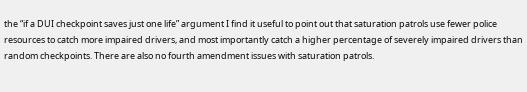the “if a DUI checkpoint saves just one life” argument I find it useful to point out that saturation patrols use fewer police resources to catch more impaired drivers, and most importantly catch a higher percentage of severely impaired drivers than random checkpoints. There are also no fourth amendment issues with saturation patrols.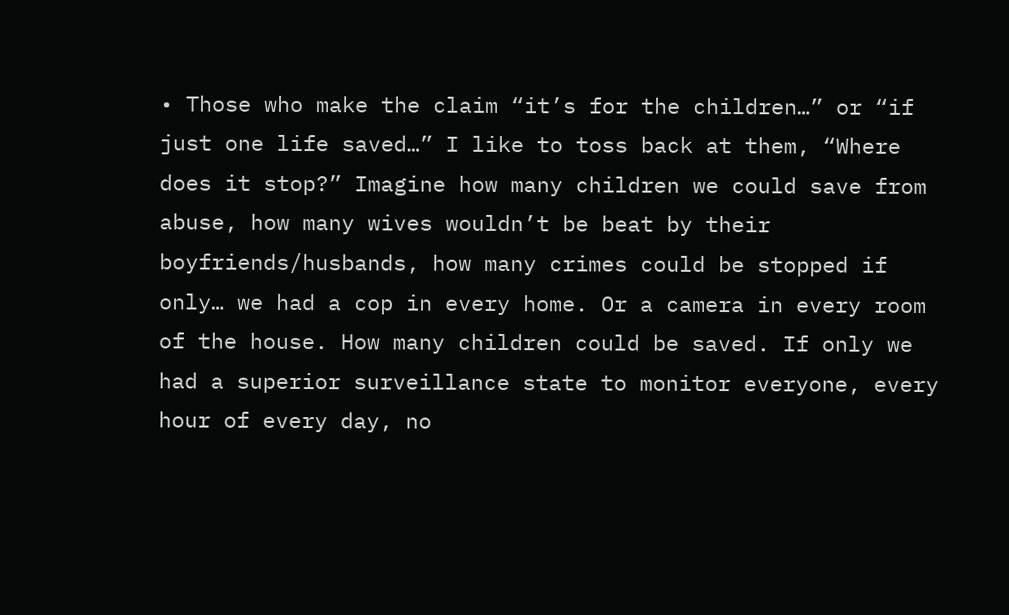• Those who make the claim “it’s for the children…” or “if just one life saved…” I like to toss back at them, “Where does it stop?” Imagine how many children we could save from abuse, how many wives wouldn’t be beat by their boyfriends/husbands, how many crimes could be stopped if only… we had a cop in every home. Or a camera in every room of the house. How many children could be saved. If only we had a superior surveillance state to monitor everyone, every hour of every day, no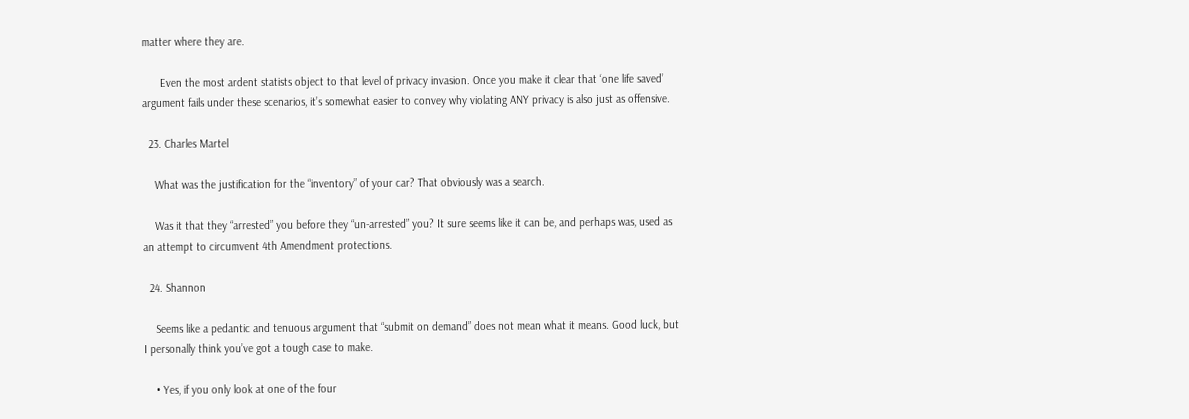matter where they are.

      Even the most ardent statists object to that level of privacy invasion. Once you make it clear that ‘one life saved’ argument fails under these scenarios, it’s somewhat easier to convey why violating ANY privacy is also just as offensive.

  23. Charles Martel

    What was the justification for the “inventory” of your car? That obviously was a search.

    Was it that they “arrested” you before they “un-arrested” you? It sure seems like it can be, and perhaps was, used as an attempt to circumvent 4th Amendment protections.

  24. Shannon

    Seems like a pedantic and tenuous argument that “submit on demand” does not mean what it means. Good luck, but I personally think you’ve got a tough case to make.

    • Yes, if you only look at one of the four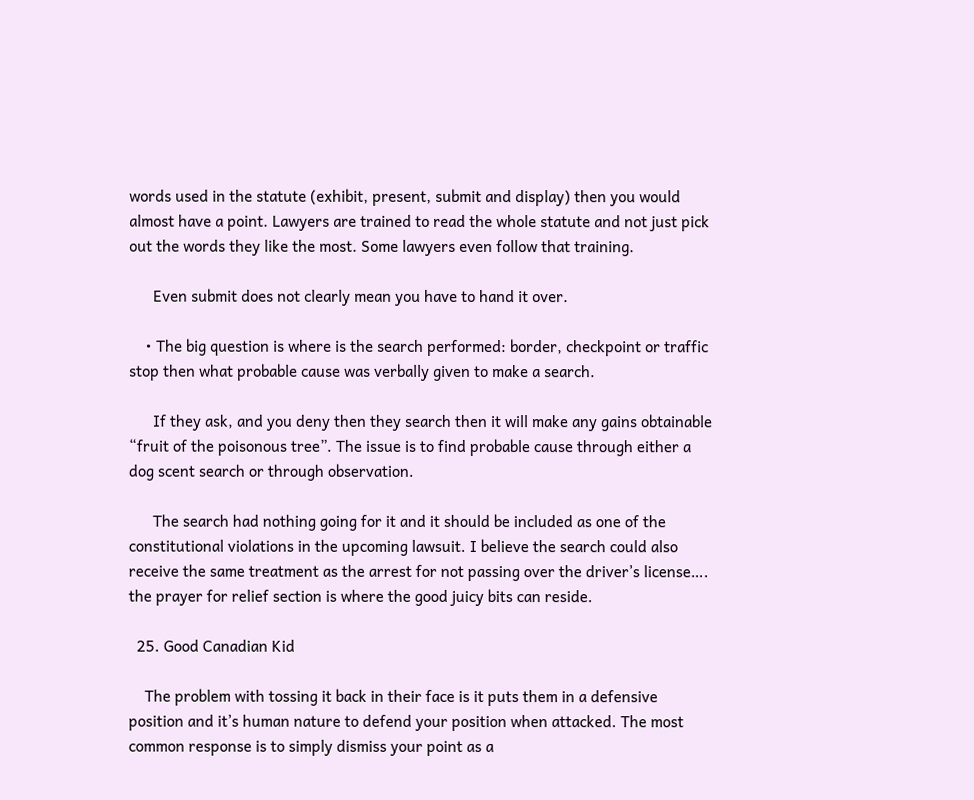words used in the statute (exhibit, present, submit and display) then you would almost have a point. Lawyers are trained to read the whole statute and not just pick out the words they like the most. Some lawyers even follow that training.

      Even submit does not clearly mean you have to hand it over.

    • The big question is where is the search performed: border, checkpoint or traffic stop then what probable cause was verbally given to make a search.

      If they ask, and you deny then they search then it will make any gains obtainable “fruit of the poisonous tree”. The issue is to find probable cause through either a dog scent search or through observation.

      The search had nothing going for it and it should be included as one of the constitutional violations in the upcoming lawsuit. I believe the search could also receive the same treatment as the arrest for not passing over the driver’s license…. the prayer for relief section is where the good juicy bits can reside.

  25. Good Canadian Kid

    The problem with tossing it back in their face is it puts them in a defensive position and it’s human nature to defend your position when attacked. The most common response is to simply dismiss your point as a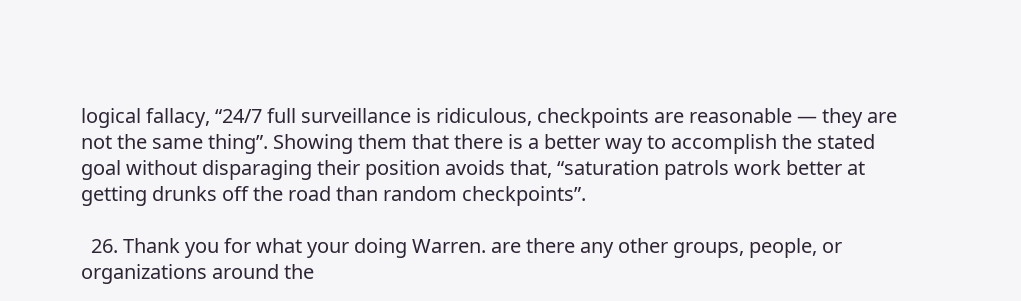logical fallacy, “24/7 full surveillance is ridiculous, checkpoints are reasonable — they are not the same thing”. Showing them that there is a better way to accomplish the stated goal without disparaging their position avoids that, “saturation patrols work better at getting drunks off the road than random checkpoints”.

  26. Thank you for what your doing Warren. are there any other groups, people, or organizations around the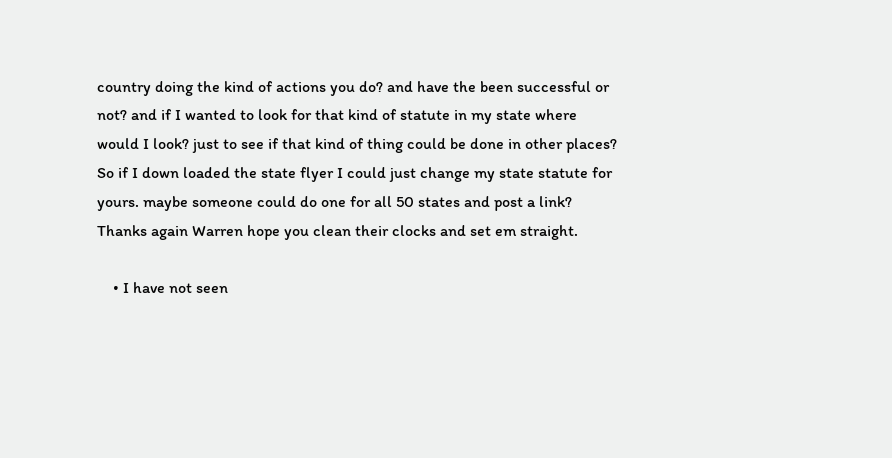country doing the kind of actions you do? and have the been successful or not? and if I wanted to look for that kind of statute in my state where would I look? just to see if that kind of thing could be done in other places? So if I down loaded the state flyer I could just change my state statute for yours. maybe someone could do one for all 50 states and post a link? Thanks again Warren hope you clean their clocks and set em straight.

    • I have not seen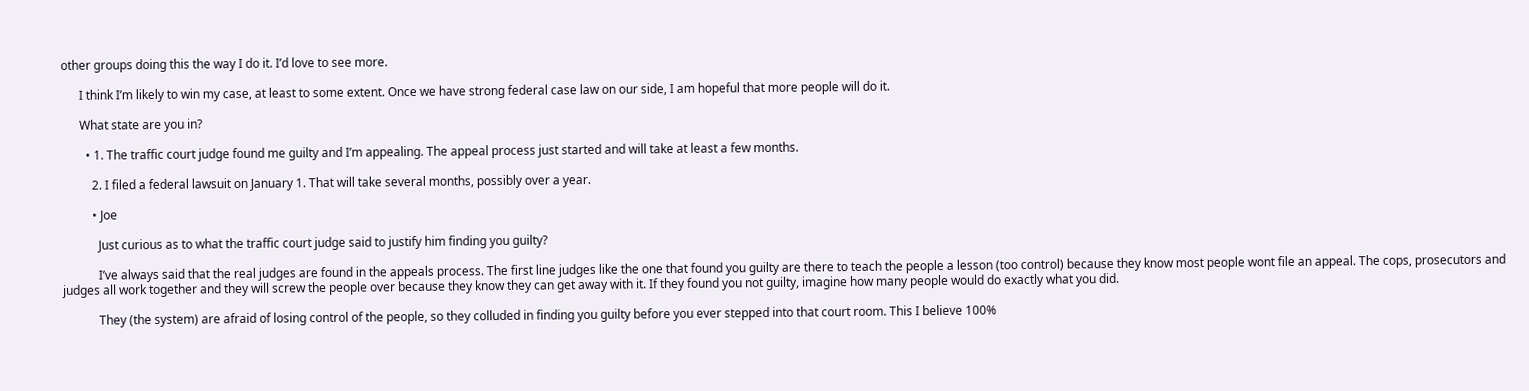other groups doing this the way I do it. I’d love to see more.

      I think I’m likely to win my case, at least to some extent. Once we have strong federal case law on our side, I am hopeful that more people will do it.

      What state are you in?

        • 1. The traffic court judge found me guilty and I’m appealing. The appeal process just started and will take at least a few months.

          2. I filed a federal lawsuit on January 1. That will take several months, possibly over a year.

          • Joe

            Just curious as to what the traffic court judge said to justify him finding you guilty?

            I’ve always said that the real judges are found in the appeals process. The first line judges like the one that found you guilty are there to teach the people a lesson (too control) because they know most people wont file an appeal. The cops, prosecutors and judges all work together and they will screw the people over because they know they can get away with it. If they found you not guilty, imagine how many people would do exactly what you did.

            They (the system) are afraid of losing control of the people, so they colluded in finding you guilty before you ever stepped into that court room. This I believe 100%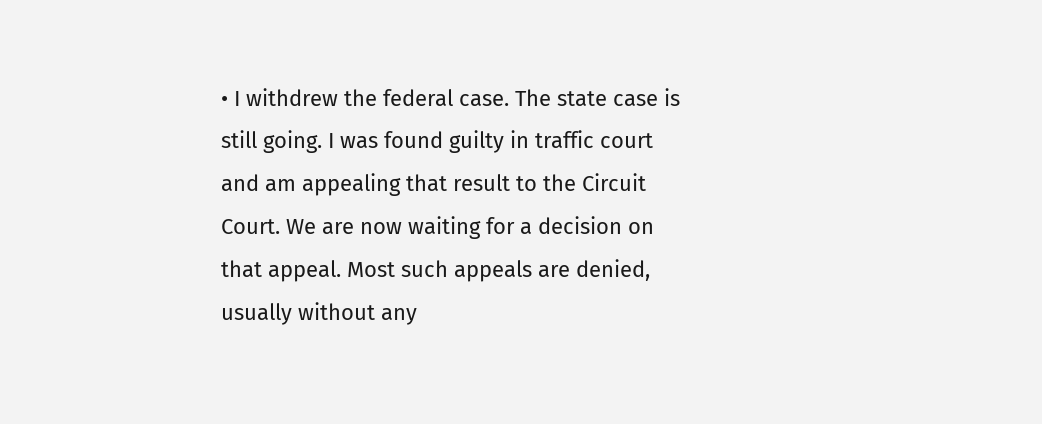• I withdrew the federal case. The state case is still going. I was found guilty in traffic court and am appealing that result to the Circuit Court. We are now waiting for a decision on that appeal. Most such appeals are denied, usually without any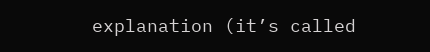explanation (it’s called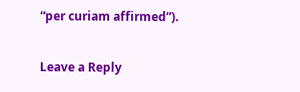“per curiam affirmed”).

Leave a Reply